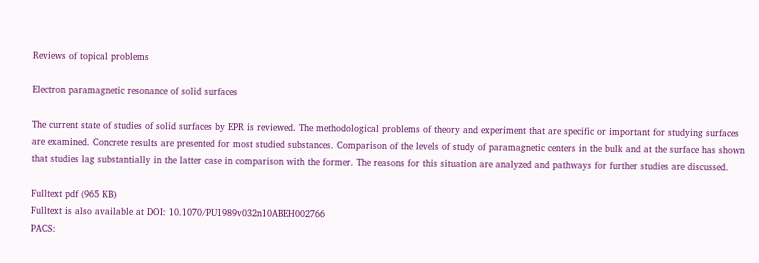Reviews of topical problems

Electron paramagnetic resonance of solid surfaces

The current state of studies of solid surfaces by EPR is reviewed. The methodological problems of theory and experiment that are specific or important for studying surfaces are examined. Concrete results are presented for most studied substances. Comparison of the levels of study of paramagnetic centers in the bulk and at the surface has shown that studies lag substantially in the latter case in comparison with the former. The reasons for this situation are analyzed and pathways for further studies are discussed.

Fulltext pdf (965 KB)
Fulltext is also available at DOI: 10.1070/PU1989v032n10ABEH002766
PACS: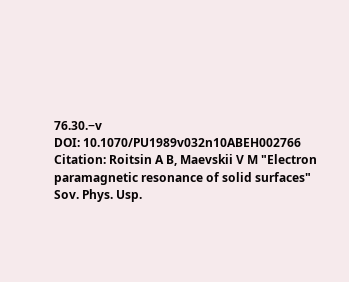76.30.−v
DOI: 10.1070/PU1989v032n10ABEH002766
Citation: Roitsin A B, Maevskii V M "Electron paramagnetic resonance of solid surfaces" Sov. Phys. Usp.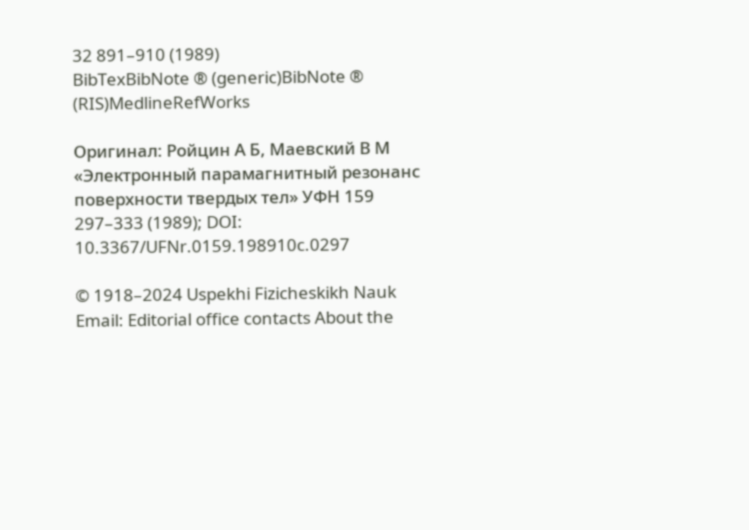32 891–910 (1989)
BibTexBibNote ® (generic)BibNote ® (RIS)MedlineRefWorks

Оригинал: Ройцин А Б, Маевский В М «Электронный парамагнитный резонанс поверхности твердых тел» УФН 159 297–333 (1989); DOI: 10.3367/UFNr.0159.198910c.0297

© 1918–2024 Uspekhi Fizicheskikh Nauk
Email: Editorial office contacts About the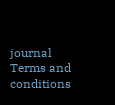journal Terms and conditions